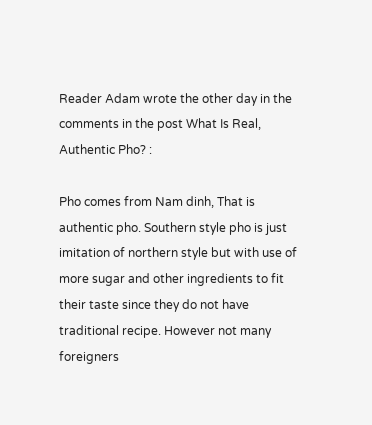Reader Adam wrote the other day in the comments in the post What Is Real, Authentic Pho? :

Pho comes from Nam dinh, That is authentic pho. Southern style pho is just imitation of northern style but with use of more sugar and other ingredients to fit their taste since they do not have traditional recipe. However not many foreigners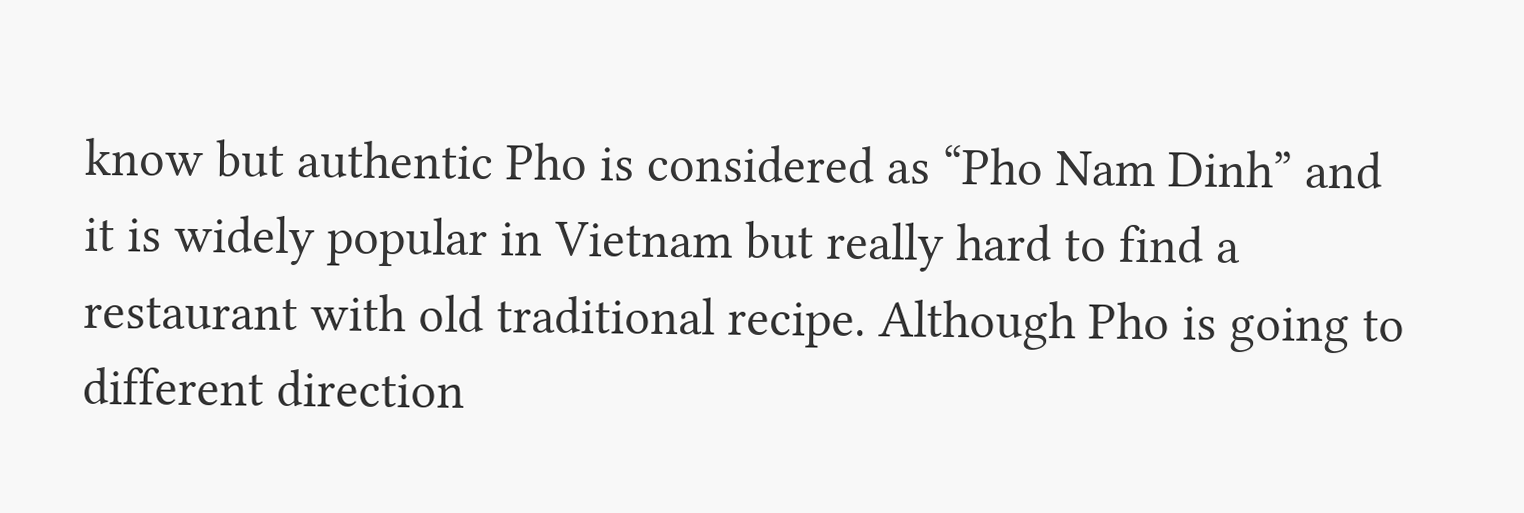know but authentic Pho is considered as “Pho Nam Dinh” and it is widely popular in Vietnam but really hard to find a restaurant with old traditional recipe. Although Pho is going to different direction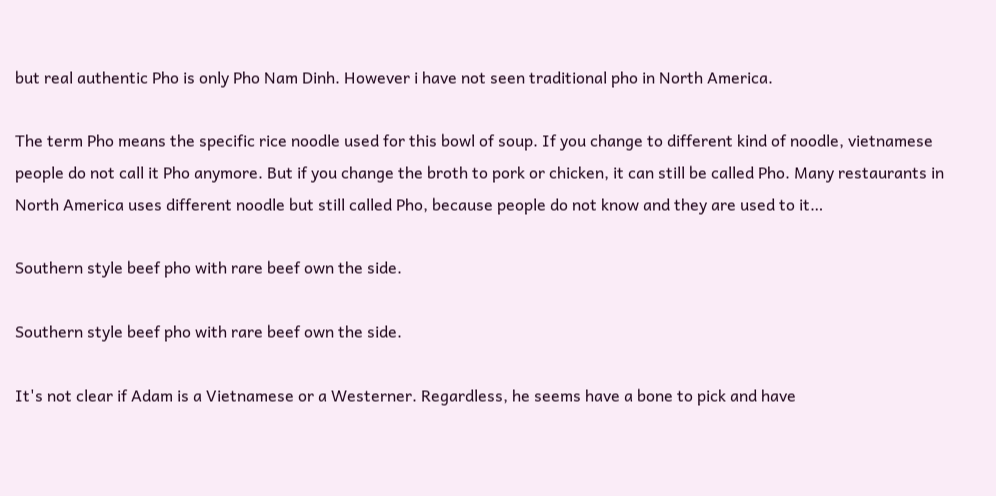but real authentic Pho is only Pho Nam Dinh. However i have not seen traditional pho in North America.

The term Pho means the specific rice noodle used for this bowl of soup. If you change to different kind of noodle, vietnamese people do not call it Pho anymore. But if you change the broth to pork or chicken, it can still be called Pho. Many restaurants in North America uses different noodle but still called Pho, because people do not know and they are used to it…

Southern style beef pho with rare beef own the side.

Southern style beef pho with rare beef own the side.

It's not clear if Adam is a Vietnamese or a Westerner. Regardless, he seems have a bone to pick and have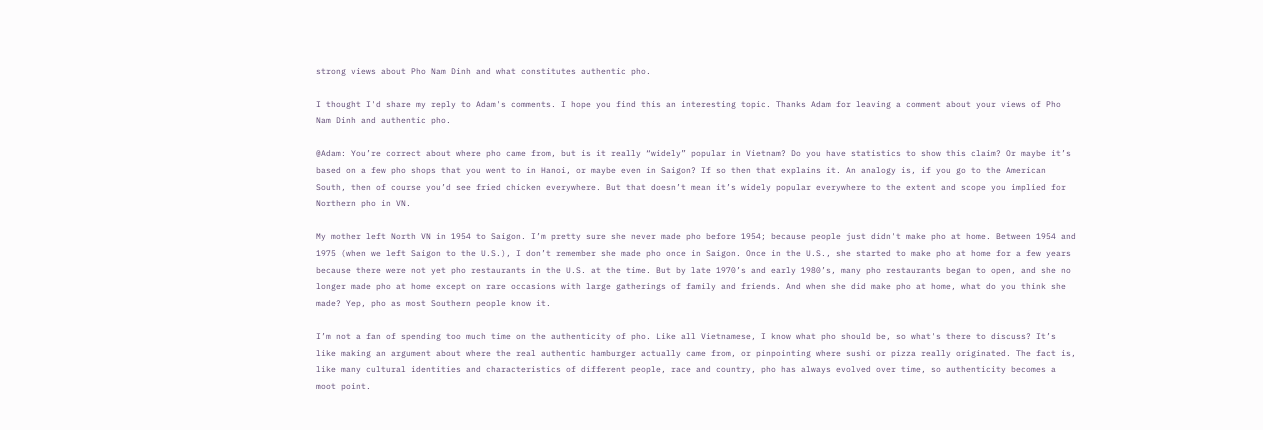strong views about Pho Nam Dinh and what constitutes authentic pho.

I thought I'd share my reply to Adam's comments. I hope you find this an interesting topic. Thanks Adam for leaving a comment about your views of Pho Nam Dinh and authentic pho.

@Adam: You’re correct about where pho came from, but is it really “widely” popular in Vietnam? Do you have statistics to show this claim? Or maybe it’s based on a few pho shops that you went to in Hanoi, or maybe even in Saigon? If so then that explains it. An analogy is, if you go to the American South, then of course you’d see fried chicken everywhere. But that doesn’t mean it’s widely popular everywhere to the extent and scope you implied for Northern pho in VN.

My mother left North VN in 1954 to Saigon. I’m pretty sure she never made pho before 1954; because people just didn't make pho at home. Between 1954 and 1975 (when we left Saigon to the U.S.), I don’t remember she made pho once in Saigon. Once in the U.S., she started to make pho at home for a few years because there were not yet pho restaurants in the U.S. at the time. But by late 1970’s and early 1980’s, many pho restaurants began to open, and she no longer made pho at home except on rare occasions with large gatherings of family and friends. And when she did make pho at home, what do you think she made? Yep, pho as most Southern people know it.

I’m not a fan of spending too much time on the authenticity of pho. Like all Vietnamese, I know what pho should be, so what's there to discuss? It’s like making an argument about where the real authentic hamburger actually came from, or pinpointing where sushi or pizza really originated. The fact is, like many cultural identities and characteristics of different people, race and country, pho has always evolved over time, so authenticity becomes a moot point.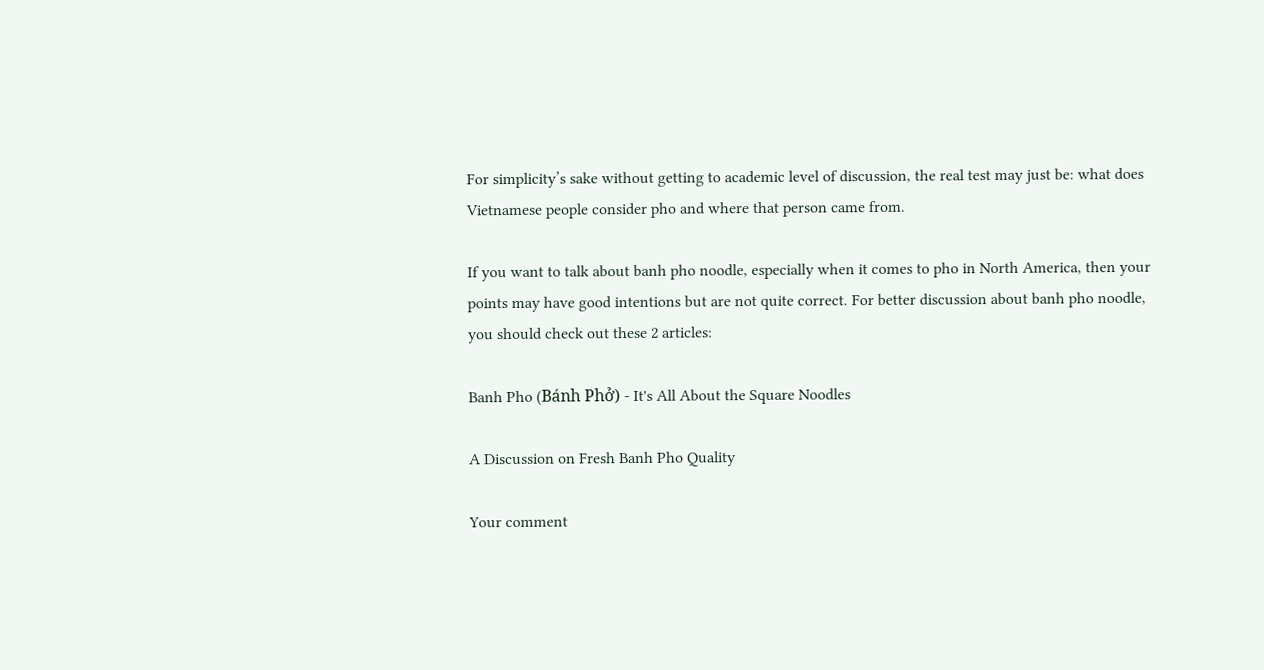For simplicity’s sake without getting to academic level of discussion, the real test may just be: what does Vietnamese people consider pho and where that person came from.

If you want to talk about banh pho noodle, especially when it comes to pho in North America, then your points may have good intentions but are not quite correct. For better discussion about banh pho noodle, you should check out these 2 articles:

Banh Pho (Bánh Phở) - It's All About the Square Noodles

A Discussion on Fresh Banh Pho Quality

Your comment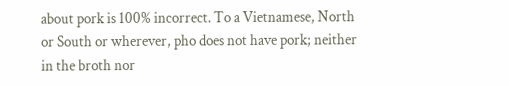about pork is 100% incorrect. To a Vietnamese, North or South or wherever, pho does not have pork; neither in the broth nor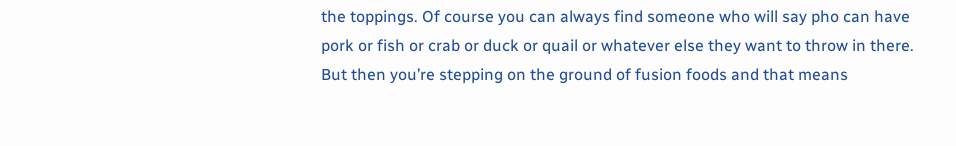the toppings. Of course you can always find someone who will say pho can have pork or fish or crab or duck or quail or whatever else they want to throw in there. But then you’re stepping on the ground of fusion foods and that means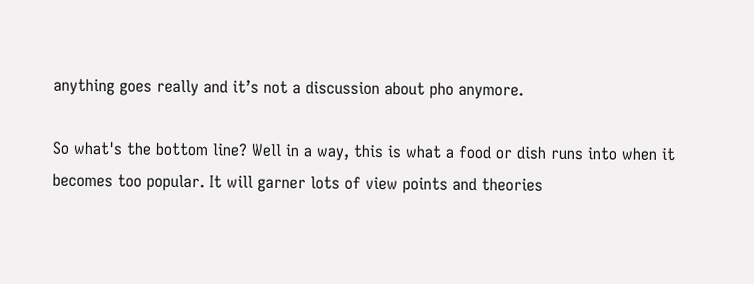anything goes really and it’s not a discussion about pho anymore.

So what's the bottom line? Well in a way, this is what a food or dish runs into when it becomes too popular. It will garner lots of view points and theories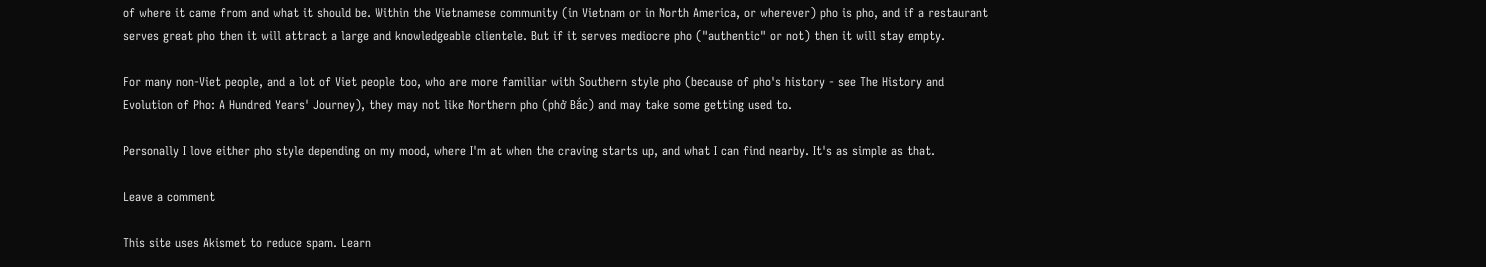of where it came from and what it should be. Within the Vietnamese community (in Vietnam or in North America, or wherever) pho is pho, and if a restaurant serves great pho then it will attract a large and knowledgeable clientele. But if it serves mediocre pho ("authentic" or not) then it will stay empty.

For many non-Viet people, and a lot of Viet people too, who are more familiar with Southern style pho (because of pho's history - see The History and Evolution of Pho: A Hundred Years' Journey), they may not like Northern pho (phở Bắc) and may take some getting used to.

Personally I love either pho style depending on my mood, where I'm at when the craving starts up, and what I can find nearby. It's as simple as that.

Leave a comment

This site uses Akismet to reduce spam. Learn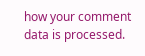how your comment data is processed.